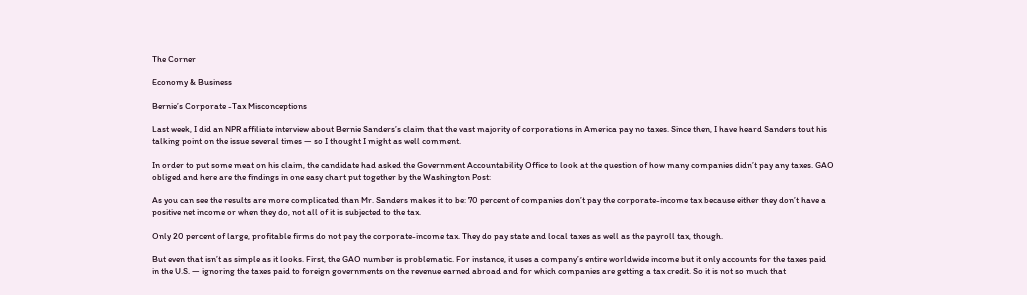The Corner

Economy & Business

Bernie’s Corporate -Tax Misconceptions

Last week, I did an NPR affiliate interview about Bernie Sanders’s claim that the vast majority of corporations in America pay no taxes. Since then, I have heard Sanders tout his talking point on the issue several times — so I thought I might as well comment.

In order to put some meat on his claim, the candidate had asked the Government Accountability Office to look at the question of how many companies didn’t pay any taxes. GAO obliged and here are the findings in one easy chart put together by the Washington Post:

As you can see the results are more complicated than Mr. Sanders makes it to be: 70 percent of companies don’t pay the corporate-income tax because either they don’t have a positive net income or when they do, not all of it is subjected to the tax.

Only 20 percent of large, profitable firms do not pay the corporate-income tax. They do pay state and local taxes as well as the payroll tax, though.

But even that isn’t as simple as it looks. First, the GAO number is problematic. For instance, it uses a company’s entire worldwide income but it only accounts for the taxes paid in the U.S. — ignoring the taxes paid to foreign governments on the revenue earned abroad and for which companies are getting a tax credit. So it is not so much that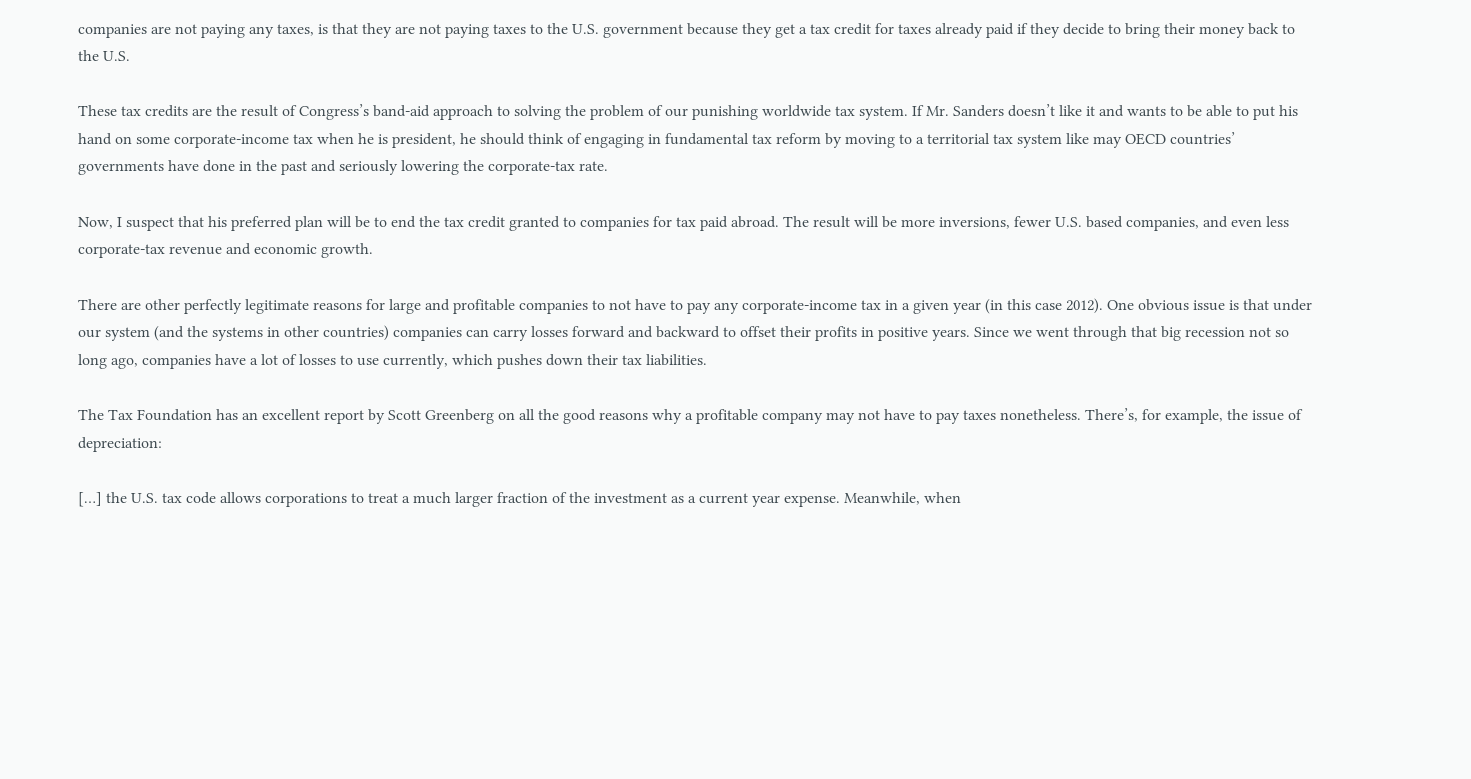companies are not paying any taxes, is that they are not paying taxes to the U.S. government because they get a tax credit for taxes already paid if they decide to bring their money back to the U.S.

These tax credits are the result of Congress’s band-aid approach to solving the problem of our punishing worldwide tax system. If Mr. Sanders doesn’t like it and wants to be able to put his hand on some corporate-income tax when he is president, he should think of engaging in fundamental tax reform by moving to a territorial tax system like may OECD countries’ governments have done in the past and seriously lowering the corporate-tax rate.

Now, I suspect that his preferred plan will be to end the tax credit granted to companies for tax paid abroad. The result will be more inversions, fewer U.S. based companies, and even less corporate-tax revenue and economic growth.

There are other perfectly legitimate reasons for large and profitable companies to not have to pay any corporate-income tax in a given year (in this case 2012). One obvious issue is that under our system (and the systems in other countries) companies can carry losses forward and backward to offset their profits in positive years. Since we went through that big recession not so long ago, companies have a lot of losses to use currently, which pushes down their tax liabilities.

The Tax Foundation has an excellent report by Scott Greenberg on all the good reasons why a profitable company may not have to pay taxes nonetheless. There’s, for example, the issue of depreciation:

[…] the U.S. tax code allows corporations to treat a much larger fraction of the investment as a current year expense. Meanwhile, when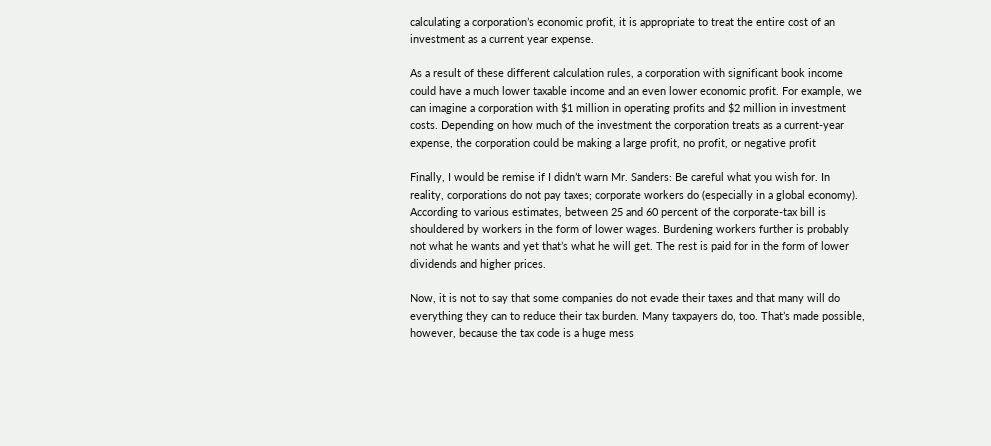calculating a corporation’s economic profit, it is appropriate to treat the entire cost of an investment as a current year expense.

As a result of these different calculation rules, a corporation with significant book income could have a much lower taxable income and an even lower economic profit. For example, we can imagine a corporation with $1 million in operating profits and $2 million in investment costs. Depending on how much of the investment the corporation treats as a current-year expense, the corporation could be making a large profit, no profit, or negative profit

Finally, I would be remise if I didn’t warn Mr. Sanders: Be careful what you wish for. In reality, corporations do not pay taxes; corporate workers do (especially in a global economy). According to various estimates, between 25 and 60 percent of the corporate-tax bill is shouldered by workers in the form of lower wages. Burdening workers further is probably not what he wants and yet that’s what he will get. The rest is paid for in the form of lower dividends and higher prices.

Now, it is not to say that some companies do not evade their taxes and that many will do everything they can to reduce their tax burden. Many taxpayers do, too. That’s made possible, however, because the tax code is a huge mess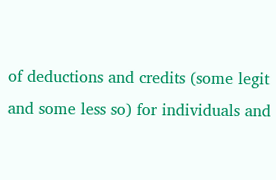of deductions and credits (some legit and some less so) for individuals and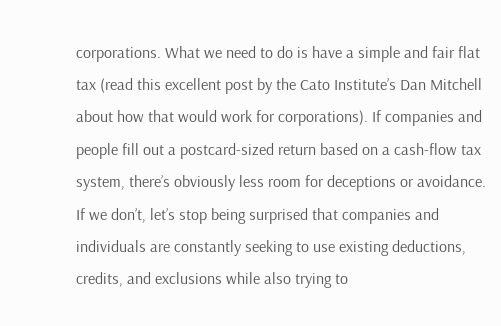corporations. What we need to do is have a simple and fair flat tax (read this excellent post by the Cato Institute’s Dan Mitchell about how that would work for corporations). If companies and people fill out a postcard-sized return based on a cash-flow tax system, there’s obviously less room for deceptions or avoidance. If we don’t, let’s stop being surprised that companies and individuals are constantly seeking to use existing deductions, credits, and exclusions while also trying to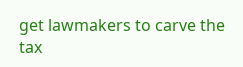get lawmakers to carve the tax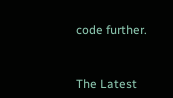code further.


The Latest